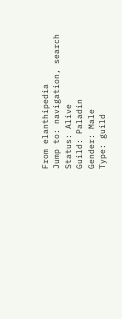From elanthipedia
Jump to: navigation, search
Status: Alive
Guild: Paladin
Gender: Male
Type: guild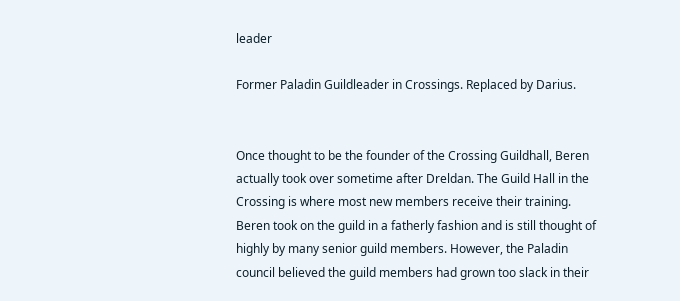leader

Former Paladin Guildleader in Crossings. Replaced by Darius.


Once thought to be the founder of the Crossing Guildhall, Beren actually took over sometime after Dreldan. The Guild Hall in the Crossing is where most new members receive their training. Beren took on the guild in a fatherly fashion and is still thought of highly by many senior guild members. However, the Paladin council believed the guild members had grown too slack in their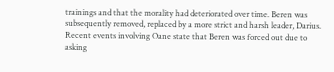trainings and that the morality had deteriorated over time. Beren was subsequently removed, replaced by a more strict and harsh leader, Darius. Recent events involving Oane state that Beren was forced out due to asking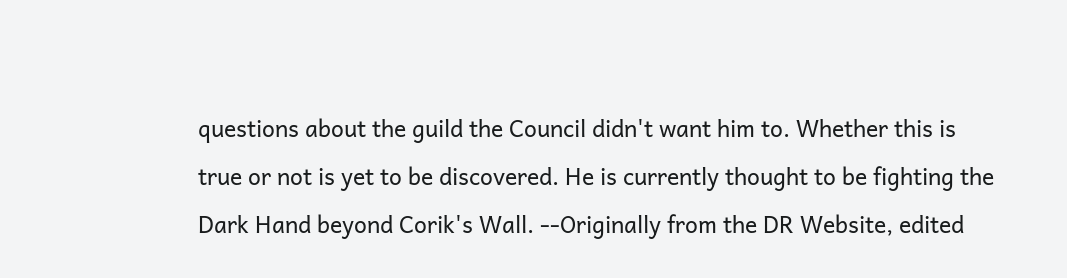questions about the guild the Council didn't want him to. Whether this is true or not is yet to be discovered. He is currently thought to be fighting the Dark Hand beyond Corik's Wall. --Originally from the DR Website, edited